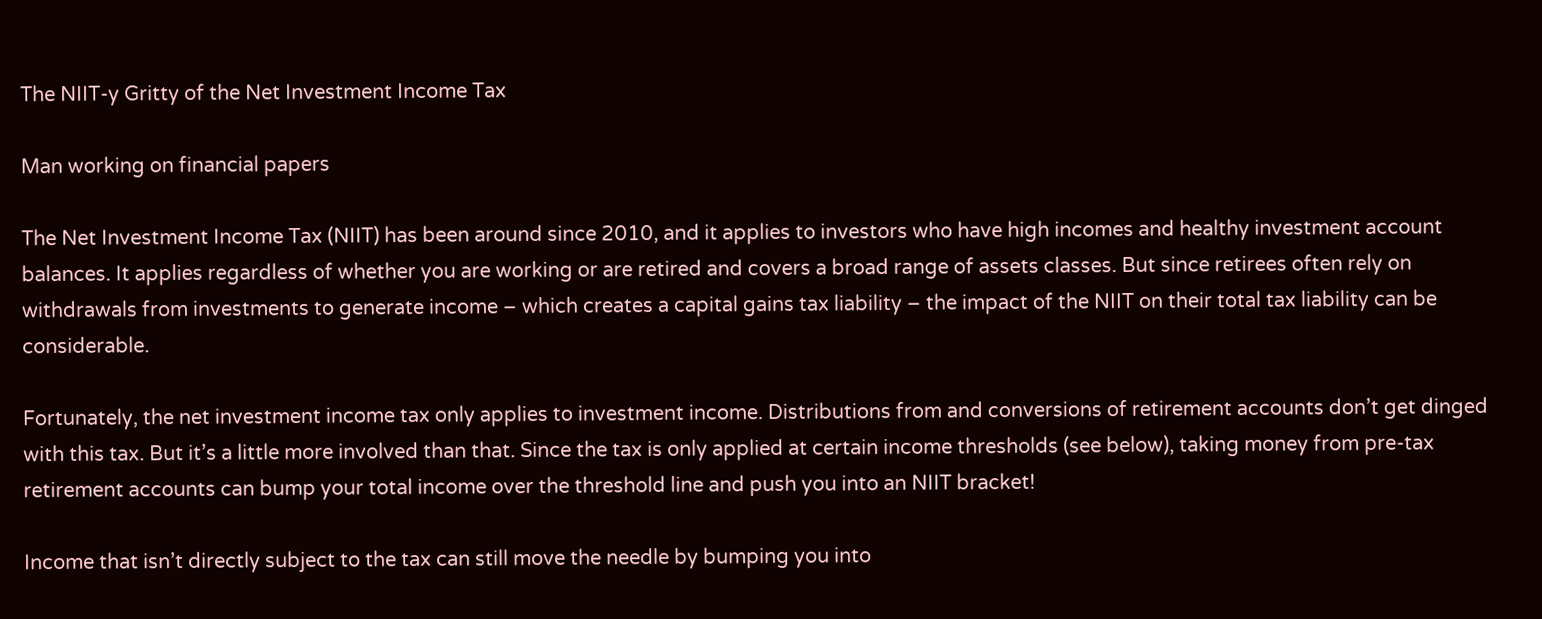The NIIT-y Gritty of the Net Investment Income Tax

Man working on financial papers

The Net Investment Income Tax (NIIT) has been around since 2010, and it applies to investors who have high incomes and healthy investment account balances. It applies regardless of whether you are working or are retired and covers a broad range of assets classes. But since retirees often rely on withdrawals from investments to generate income – which creates a capital gains tax liability – the impact of the NIIT on their total tax liability can be considerable.

Fortunately, the net investment income tax only applies to investment income. Distributions from and conversions of retirement accounts don’t get dinged with this tax. But it’s a little more involved than that. Since the tax is only applied at certain income thresholds (see below), taking money from pre-tax retirement accounts can bump your total income over the threshold line and push you into an NIIT bracket!

Income that isn’t directly subject to the tax can still move the needle by bumping you into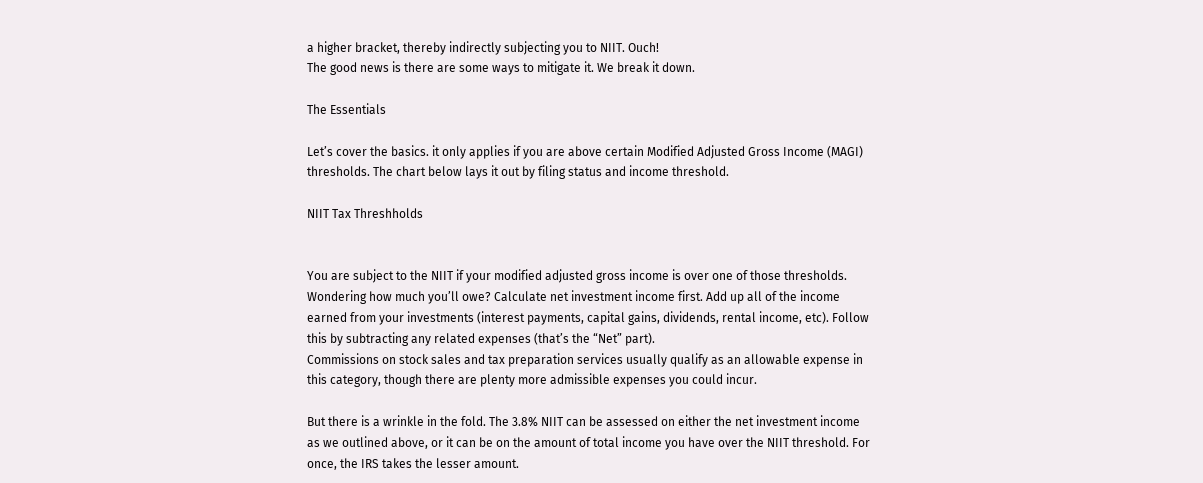a higher bracket, thereby indirectly subjecting you to NIIT. Ouch!
The good news is there are some ways to mitigate it. We break it down.

The Essentials

Let’s cover the basics. it only applies if you are above certain Modified Adjusted Gross Income (MAGI) thresholds. The chart below lays it out by filing status and income threshold.

NIIT Tax Threshholds


You are subject to the NIIT if your modified adjusted gross income is over one of those thresholds. Wondering how much you’ll owe? Calculate net investment income first. Add up all of the income earned from your investments (interest payments, capital gains, dividends, rental income, etc). Follow this by subtracting any related expenses (that’s the “Net” part).
Commissions on stock sales and tax preparation services usually qualify as an allowable expense in this category, though there are plenty more admissible expenses you could incur.

But there is a wrinkle in the fold. The 3.8% NIIT can be assessed on either the net investment income as we outlined above, or it can be on the amount of total income you have over the NIIT threshold. For once, the IRS takes the lesser amount.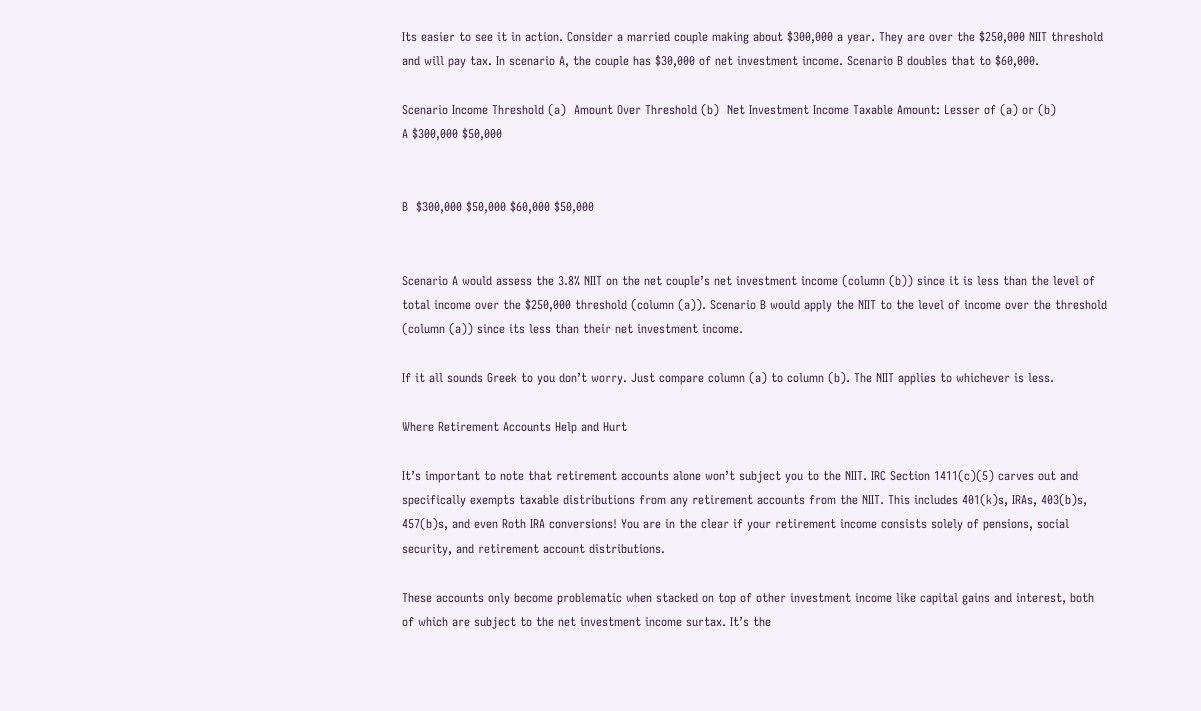Its easier to see it in action. Consider a married couple making about $300,000 a year. They are over the $250,000 NIIT threshold and will pay tax. In scenario A, the couple has $30,000 of net investment income. Scenario B doubles that to $60,000.

Scenario Income Threshold (a)  Amount Over Threshold (b)  Net Investment Income Taxable Amount: Lesser of (a) or (b)
A $300,000 $50,000


B  $300,000 $50,000 $60,000 $50,000


Scenario A would assess the 3.8% NIIT on the net couple’s net investment income (column (b)) since it is less than the level of total income over the $250,000 threshold (column (a)). Scenario B would apply the NIIT to the level of income over the threshold (column (a)) since its less than their net investment income.

If it all sounds Greek to you don’t worry. Just compare column (a) to column (b). The NIIT applies to whichever is less.

Where Retirement Accounts Help and Hurt

It’s important to note that retirement accounts alone won’t subject you to the NIIT. IRC Section 1411(c)(5) carves out and specifically exempts taxable distributions from any retirement accounts from the NIIT. This includes 401(k)s, IRAs, 403(b)s, 457(b)s, and even Roth IRA conversions! You are in the clear if your retirement income consists solely of pensions, social security, and retirement account distributions.

These accounts only become problematic when stacked on top of other investment income like capital gains and interest, both of which are subject to the net investment income surtax. It’s the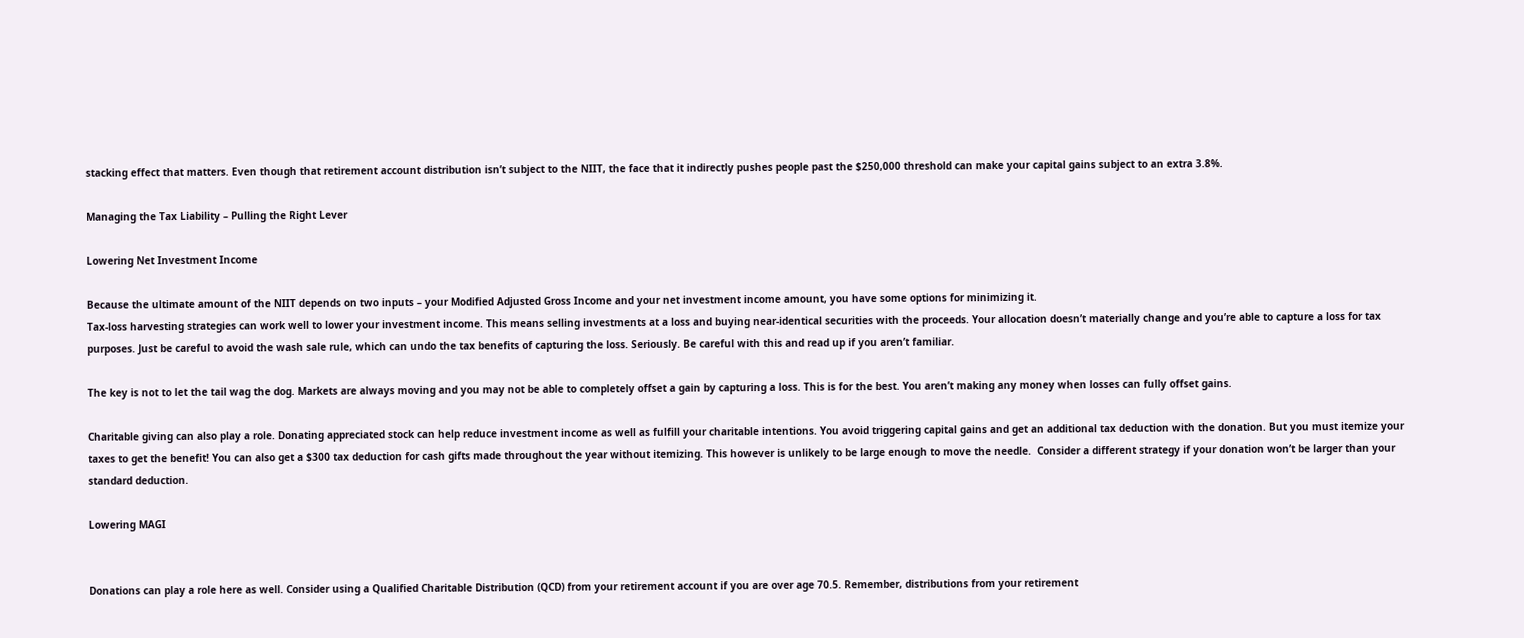stacking effect that matters. Even though that retirement account distribution isn’t subject to the NIIT, the face that it indirectly pushes people past the $250,000 threshold can make your capital gains subject to an extra 3.8%.

Managing the Tax Liability – Pulling the Right Lever

Lowering Net Investment Income

Because the ultimate amount of the NIIT depends on two inputs – your Modified Adjusted Gross Income and your net investment income amount, you have some options for minimizing it.
Tax-loss harvesting strategies can work well to lower your investment income. This means selling investments at a loss and buying near-identical securities with the proceeds. Your allocation doesn’t materially change and you’re able to capture a loss for tax purposes. Just be careful to avoid the wash sale rule, which can undo the tax benefits of capturing the loss. Seriously. Be careful with this and read up if you aren’t familiar.

The key is not to let the tail wag the dog. Markets are always moving and you may not be able to completely offset a gain by capturing a loss. This is for the best. You aren’t making any money when losses can fully offset gains.

Charitable giving can also play a role. Donating appreciated stock can help reduce investment income as well as fulfill your charitable intentions. You avoid triggering capital gains and get an additional tax deduction with the donation. But you must itemize your taxes to get the benefit! You can also get a $300 tax deduction for cash gifts made throughout the year without itemizing. This however is unlikely to be large enough to move the needle.  Consider a different strategy if your donation won’t be larger than your standard deduction.

Lowering MAGI


Donations can play a role here as well. Consider using a Qualified Charitable Distribution (QCD) from your retirement account if you are over age 70.5. Remember, distributions from your retirement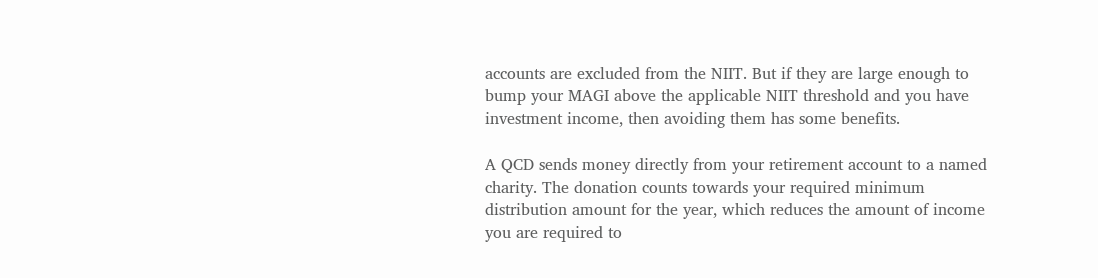accounts are excluded from the NIIT. But if they are large enough to bump your MAGI above the applicable NIIT threshold and you have investment income, then avoiding them has some benefits.

A QCD sends money directly from your retirement account to a named charity. The donation counts towards your required minimum distribution amount for the year, which reduces the amount of income you are required to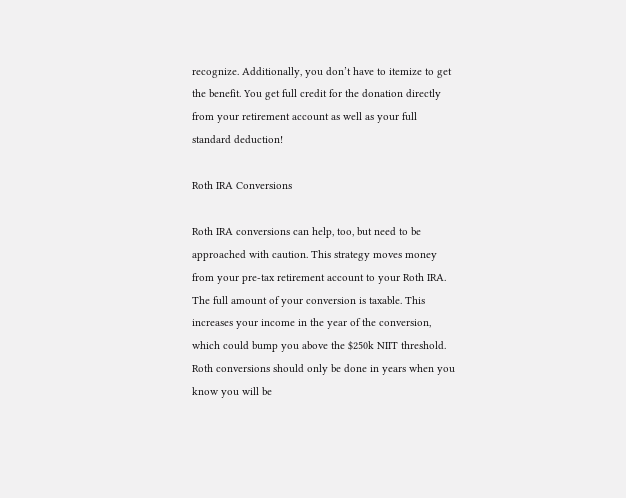recognize. Additionally, you don’t have to itemize to get the benefit. You get full credit for the donation directly from your retirement account as well as your full standard deduction!

Roth IRA Conversions

Roth IRA conversions can help, too, but need to be approached with caution. This strategy moves money from your pre-tax retirement account to your Roth IRA. The full amount of your conversion is taxable. This increases your income in the year of the conversion, which could bump you above the $250k NIIT threshold. Roth conversions should only be done in years when you know you will be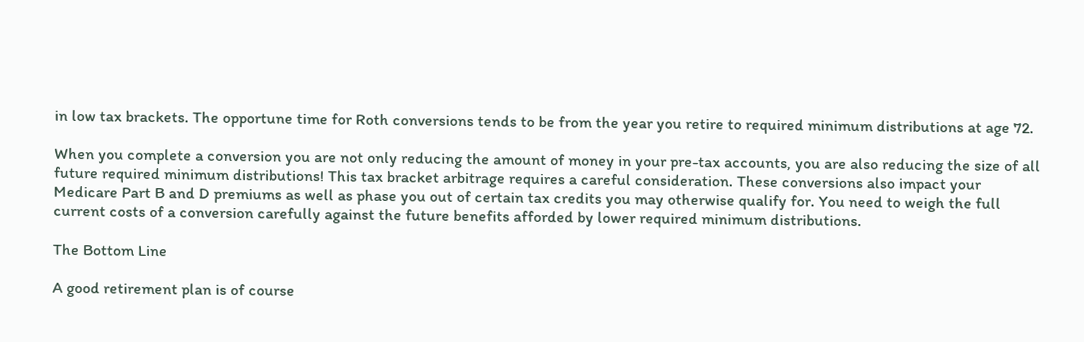in low tax brackets. The opportune time for Roth conversions tends to be from the year you retire to required minimum distributions at age 72.

When you complete a conversion you are not only reducing the amount of money in your pre-tax accounts, you are also reducing the size of all future required minimum distributions! This tax bracket arbitrage requires a careful consideration. These conversions also impact your Medicare Part B and D premiums as well as phase you out of certain tax credits you may otherwise qualify for. You need to weigh the full current costs of a conversion carefully against the future benefits afforded by lower required minimum distributions.

The Bottom Line

A good retirement plan is of course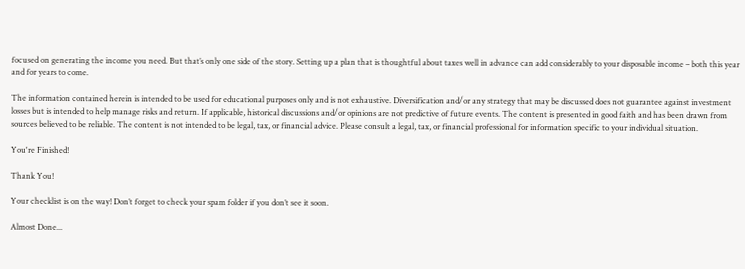focused on generating the income you need. But that’s only one side of the story. Setting up a plan that is thoughtful about taxes well in advance can add considerably to your disposable income – both this year and for years to come.

The information contained herein is intended to be used for educational purposes only and is not exhaustive. Diversification and/or any strategy that may be discussed does not guarantee against investment losses but is intended to help manage risks and return. If applicable, historical discussions and/or opinions are not predictive of future events. The content is presented in good faith and has been drawn from sources believed to be reliable. The content is not intended to be legal, tax, or financial advice. Please consult a legal, tax, or financial professional for information specific to your individual situation.

You're Finished!

Thank You!

Your checklist is on the way! Don’t forget to check your spam folder if you don’t see it soon.

Almost Done...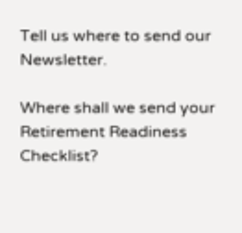Tell us where to send our Newsletter.

Where shall we send your Retirement Readiness Checklist?